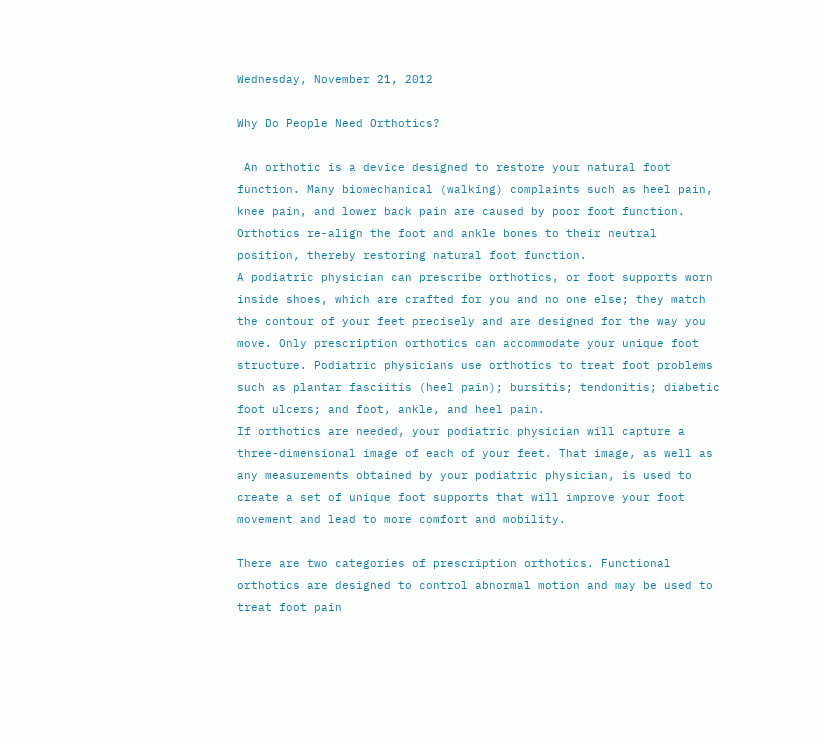Wednesday, November 21, 2012

Why Do People Need Orthotics?

 An orthotic is a device designed to restore your natural foot function. Many biomechanical (walking) complaints such as heel pain, knee pain, and lower back pain are caused by poor foot function. Orthotics re-align the foot and ankle bones to their neutral position, thereby restoring natural foot function.
A podiatric physician can prescribe orthotics, or foot supports worn inside shoes, which are crafted for you and no one else; they match the contour of your feet precisely and are designed for the way you move. Only prescription orthotics can accommodate your unique foot structure. Podiatric physicians use orthotics to treat foot problems such as plantar fasciitis (heel pain); bursitis; tendonitis; diabetic foot ulcers; and foot, ankle, and heel pain.
If orthotics are needed, your podiatric physician will capture a three-dimensional image of each of your feet. That image, as well as any measurements obtained by your podiatric physician, is used to create a set of unique foot supports that will improve your foot movement and lead to more comfort and mobility.

There are two categories of prescription orthotics. Functional orthotics are designed to control abnormal motion and may be used to treat foot pain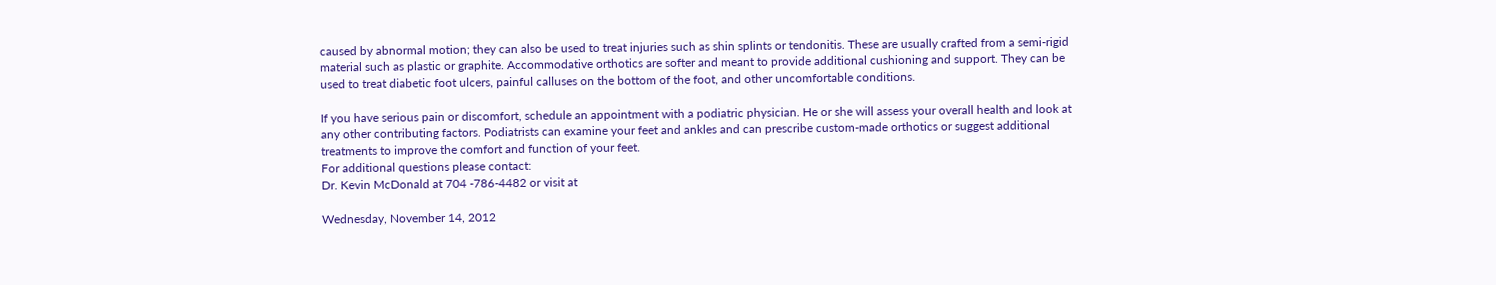caused by abnormal motion; they can also be used to treat injuries such as shin splints or tendonitis. These are usually crafted from a semi-rigid material such as plastic or graphite. Accommodative orthotics are softer and meant to provide additional cushioning and support. They can be used to treat diabetic foot ulcers, painful calluses on the bottom of the foot, and other uncomfortable conditions.

If you have serious pain or discomfort, schedule an appointment with a podiatric physician. He or she will assess your overall health and look at any other contributing factors. Podiatrists can examine your feet and ankles and can prescribe custom-made orthotics or suggest additional treatments to improve the comfort and function of your feet.
For additional questions please contact:
Dr. Kevin McDonald at 704 -786-4482 or visit at

Wednesday, November 14, 2012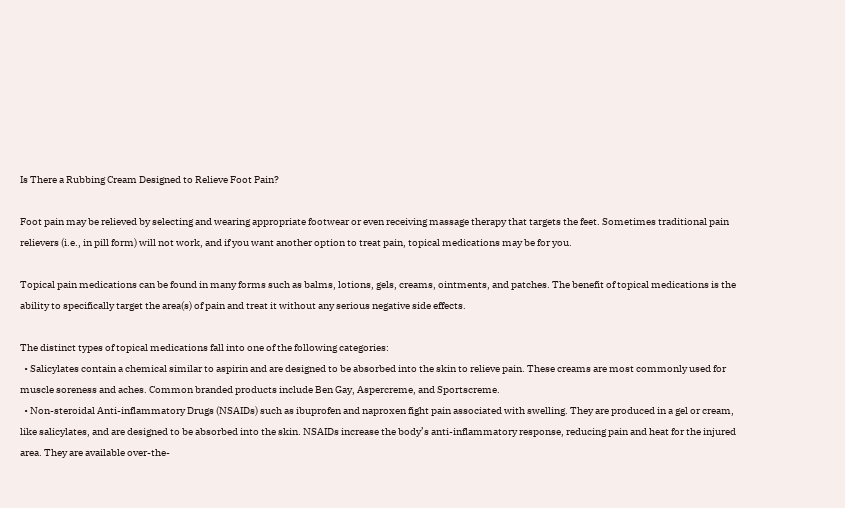Is There a Rubbing Cream Designed to Relieve Foot Pain?

Foot pain may be relieved by selecting and wearing appropriate footwear or even receiving massage therapy that targets the feet. Sometimes traditional pain relievers (i.e., in pill form) will not work, and if you want another option to treat pain, topical medications may be for you.

Topical pain medications can be found in many forms such as balms, lotions, gels, creams, ointments, and patches. The benefit of topical medications is the ability to specifically target the area(s) of pain and treat it without any serious negative side effects.

The distinct types of topical medications fall into one of the following categories:
  • Salicylates contain a chemical similar to aspirin and are designed to be absorbed into the skin to relieve pain. These creams are most commonly used for muscle soreness and aches. Common branded products include Ben Gay, Aspercreme, and Sportscreme.
  • Non-steroidal Anti-inflammatory Drugs (NSAIDs) such as ibuprofen and naproxen fight pain associated with swelling. They are produced in a gel or cream, like salicylates, and are designed to be absorbed into the skin. NSAIDs increase the body’s anti-inflammatory response, reducing pain and heat for the injured area. They are available over-the-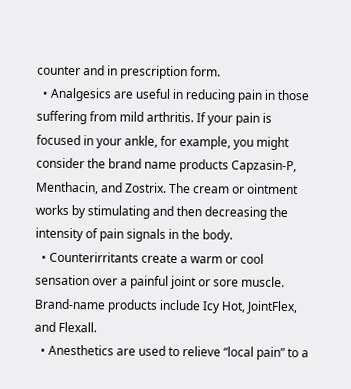counter and in prescription form.
  • Analgesics are useful in reducing pain in those suffering from mild arthritis. If your pain is focused in your ankle, for example, you might consider the brand name products Capzasin-P, Menthacin, and Zostrix. The cream or ointment works by stimulating and then decreasing the intensity of pain signals in the body.
  • Counterirritants create a warm or cool sensation over a painful joint or sore muscle. Brand-name products include Icy Hot, JointFlex, and Flexall.
  • Anesthetics are used to relieve “local pain” to a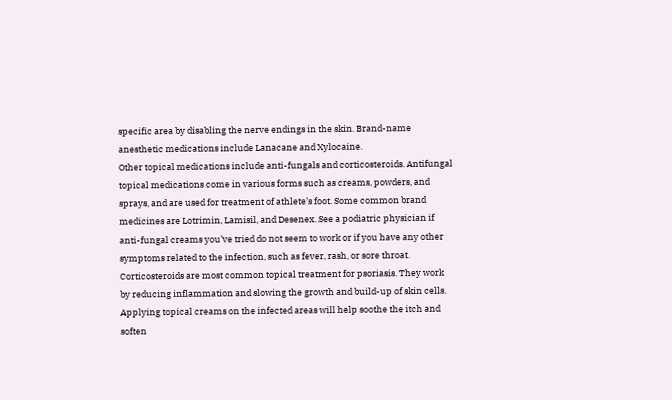specific area by disabling the nerve endings in the skin. Brand-name anesthetic medications include Lanacane and Xylocaine.
Other topical medications include anti-fungals and corticosteroids. Antifungal topical medications come in various forms such as creams, powders, and sprays, and are used for treatment of athlete’s foot. Some common brand medicines are Lotrimin, Lamisil, and Desenex. See a podiatric physician if anti-fungal creams you’ve tried do not seem to work or if you have any other symptoms related to the infection, such as fever, rash, or sore throat.
Corticosteroids are most common topical treatment for psoriasis. They work by reducing inflammation and slowing the growth and build-up of skin cells. Applying topical creams on the infected areas will help soothe the itch and soften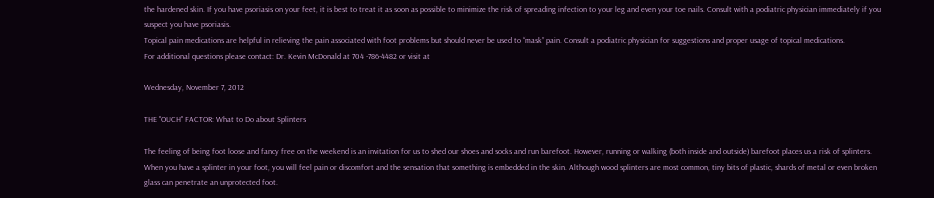the hardened skin. If you have psoriasis on your feet, it is best to treat it as soon as possible to minimize the risk of spreading infection to your leg and even your toe nails. Consult with a podiatric physician immediately if you suspect you have psoriasis.
Topical pain medications are helpful in relieving the pain associated with foot problems but should never be used to “mask” pain. Consult a podiatric physician for suggestions and proper usage of topical medications.
For additional questions please contact: Dr. Kevin McDonald at 704 -786-4482 or visit at

Wednesday, November 7, 2012

THE "OUCH" FACTOR: What to Do about Splinters

The feeling of being foot loose and fancy free on the weekend is an invitation for us to shed our shoes and socks and run barefoot. However, running or walking (both inside and outside) barefoot places us a risk of splinters.
When you have a splinter in your foot, you will feel pain or discomfort and the sensation that something is embedded in the skin. Although wood splinters are most common, tiny bits of plastic, shards of metal or even broken glass can penetrate an unprotected foot.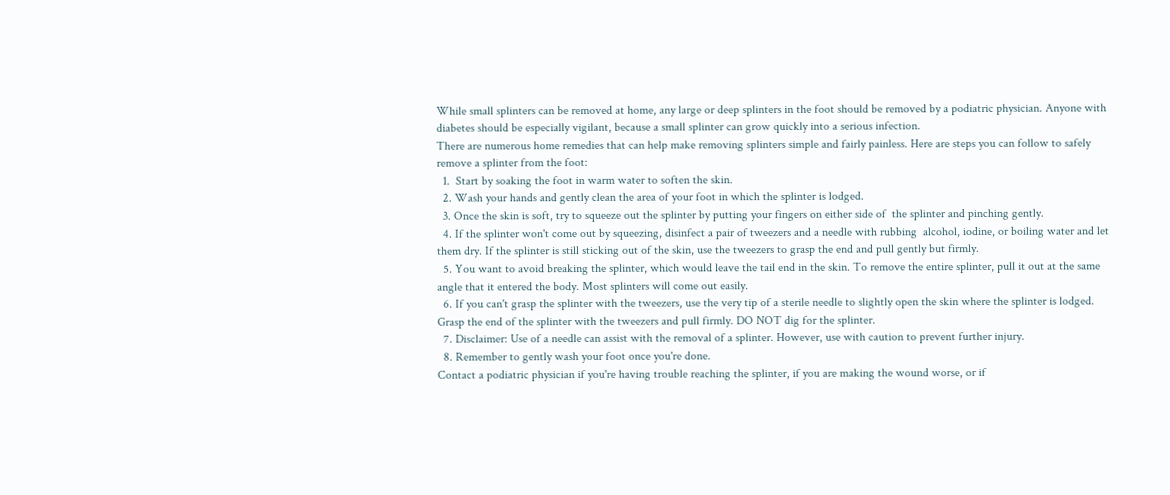While small splinters can be removed at home, any large or deep splinters in the foot should be removed by a podiatric physician. Anyone with diabetes should be especially vigilant, because a small splinter can grow quickly into a serious infection.
There are numerous home remedies that can help make removing splinters simple and fairly painless. Here are steps you can follow to safely remove a splinter from the foot:
  1.  Start by soaking the foot in warm water to soften the skin.
  2. Wash your hands and gently clean the area of your foot in which the splinter is lodged.
  3. Once the skin is soft, try to squeeze out the splinter by putting your fingers on either side of  the splinter and pinching gently.
  4. If the splinter won't come out by squeezing, disinfect a pair of tweezers and a needle with rubbing  alcohol, iodine, or boiling water and let them dry. If the splinter is still sticking out of the skin, use the tweezers to grasp the end and pull gently but firmly.
  5. You want to avoid breaking the splinter, which would leave the tail end in the skin. To remove the entire splinter, pull it out at the same angle that it entered the body. Most splinters will come out easily.
  6. If you can't grasp the splinter with the tweezers, use the very tip of a sterile needle to slightly open the skin where the splinter is lodged. Grasp the end of the splinter with the tweezers and pull firmly. DO NOT dig for the splinter.
  7. Disclaimer: Use of a needle can assist with the removal of a splinter. However, use with caution to prevent further injury.
  8. Remember to gently wash your foot once you're done.
Contact a podiatric physician if you're having trouble reaching the splinter, if you are making the wound worse, or if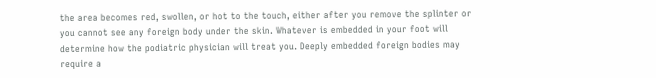the area becomes red, swollen, or hot to the touch, either after you remove the splinter or you cannot see any foreign body under the skin. Whatever is embedded in your foot will determine how the podiatric physician will treat you. Deeply embedded foreign bodies may require a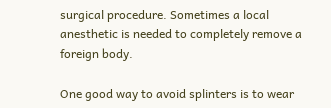surgical procedure. Sometimes a local anesthetic is needed to completely remove a foreign body.

One good way to avoid splinters is to wear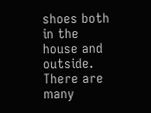shoes both in the house and outside. There are many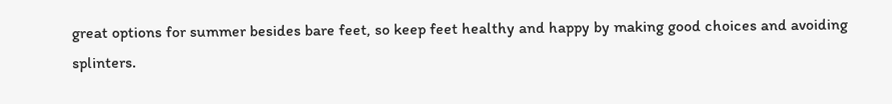great options for summer besides bare feet, so keep feet healthy and happy by making good choices and avoiding splinters.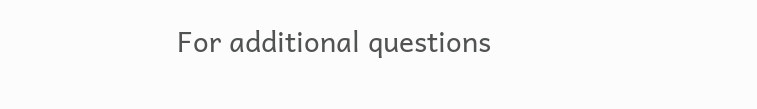For additional questions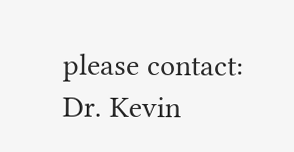please contact:
Dr. Kevin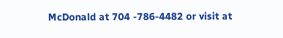McDonald at 704 -786-4482 or visit at